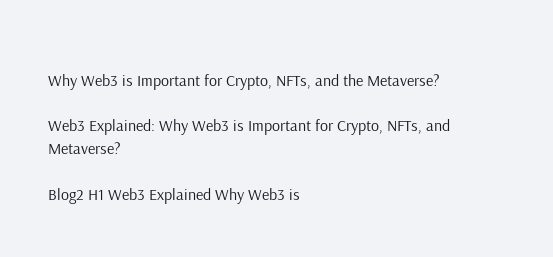Why Web3 is Important for Crypto, NFTs, and the Metaverse?

Web3 Explained: Why Web3 is Important for Crypto, NFTs, and Metaverse?

Blog2 H1 Web3 Explained Why Web3 is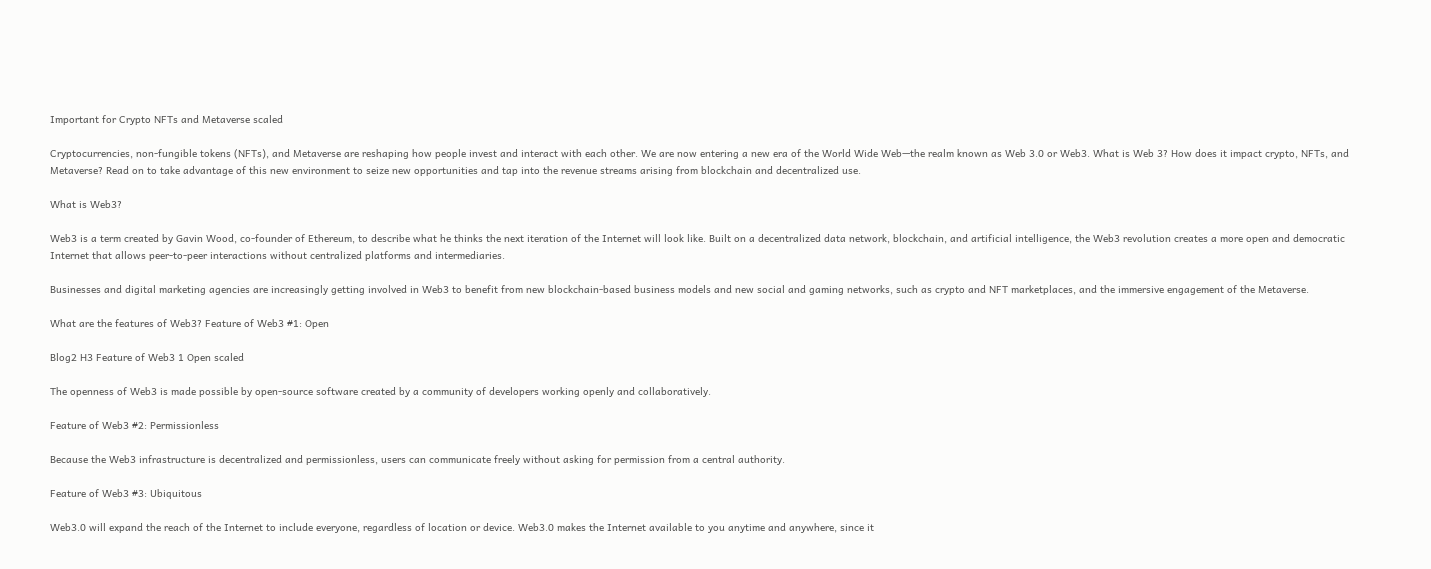Important for Crypto NFTs and Metaverse scaled

Cryptocurrencies, non-fungible tokens (NFTs), and Metaverse are reshaping how people invest and interact with each other. We are now entering a new era of the World Wide Web—the realm known as Web 3.0 or Web3. What is Web 3? How does it impact crypto, NFTs, and Metaverse? Read on to take advantage of this new environment to seize new opportunities and tap into the revenue streams arising from blockchain and decentralized use.

What is Web3?

Web3 is a term created by Gavin Wood, co-founder of Ethereum, to describe what he thinks the next iteration of the Internet will look like. Built on a decentralized data network, blockchain, and artificial intelligence, the Web3 revolution creates a more open and democratic Internet that allows peer-to-peer interactions without centralized platforms and intermediaries.

Businesses and digital marketing agencies are increasingly getting involved in Web3 to benefit from new blockchain-based business models and new social and gaming networks, such as crypto and NFT marketplaces, and the immersive engagement of the Metaverse.

What are the features of Web3? Feature of Web3 #1: Open

Blog2 H3 Feature of Web3 1 Open scaled

The openness of Web3 is made possible by open-source software created by a community of developers working openly and collaboratively.

Feature of Web3 #2: Permissionless

Because the Web3 infrastructure is decentralized and permissionless, users can communicate freely without asking for permission from a central authority.

Feature of Web3 #3: Ubiquitous

Web3.0 will expand the reach of the Internet to include everyone, regardless of location or device. Web3.0 makes the Internet available to you anytime and anywhere, since it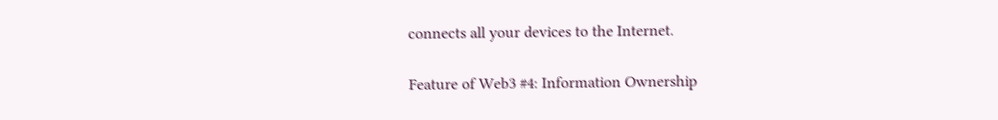connects all your devices to the Internet.

Feature of Web3 #4: Information Ownership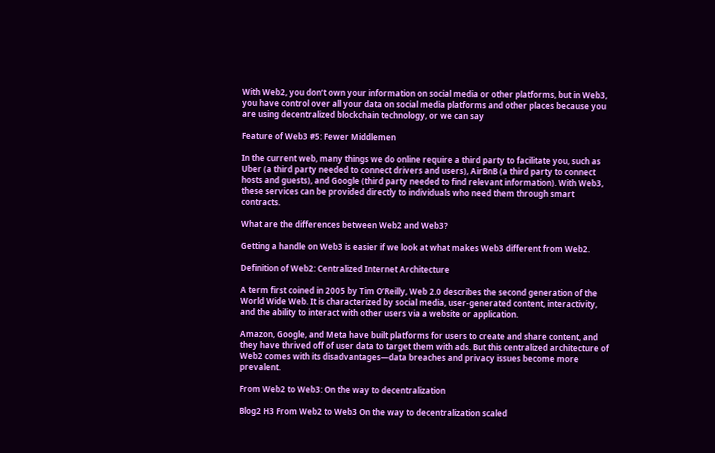With Web2, you don’t own your information on social media or other platforms, but in Web3, you have control over all your data on social media platforms and other places because you are using decentralized blockchain technology, or we can say

Feature of Web3 #5: Fewer Middlemen

In the current web, many things we do online require a third party to facilitate you, such as Uber (a third party needed to connect drivers and users), AirBnB (a third party to connect hosts and guests), and Google (third party needed to find relevant information). With Web3, these services can be provided directly to individuals who need them through smart contracts.

What are the differences between Web2 and Web3?

Getting a handle on Web3 is easier if we look at what makes Web3 different from Web2.

Definition of Web2: Centralized Internet Architecture

A term first coined in 2005 by Tim O’Reilly, Web 2.0 describes the second generation of the World Wide Web. It is characterized by social media, user-generated content, interactivity, and the ability to interact with other users via a website or application.

Amazon, Google, and Meta have built platforms for users to create and share content, and they have thrived off of user data to target them with ads. But this centralized architecture of Web2 comes with its disadvantages—data breaches and privacy issues become more prevalent.

From Web2 to Web3: On the way to decentralization

Blog2 H3 From Web2 to Web3 On the way to decentralization scaled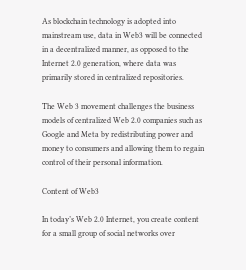As blockchain technology is adopted into mainstream use, data in Web3 will be connected in a decentralized manner, as opposed to the Internet 2.0 generation, where data was primarily stored in centralized repositories.

The Web 3 movement challenges the business models of centralized Web 2.0 companies such as Google and Meta by redistributing power and money to consumers and allowing them to regain control of their personal information.

Content of Web3

In today’s Web 2.0 Internet, you create content for a small group of social networks over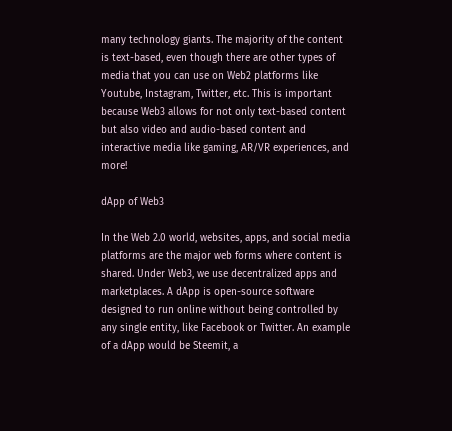many technology giants. The majority of the content is text-based, even though there are other types of media that you can use on Web2 platforms like Youtube, Instagram, Twitter, etc. This is important because Web3 allows for not only text-based content but also video and audio-based content and interactive media like gaming, AR/VR experiences, and more!

dApp of Web3

In the Web 2.0 world, websites, apps, and social media platforms are the major web forms where content is shared. Under Web3, we use decentralized apps and marketplaces. A dApp is open-source software designed to run online without being controlled by any single entity, like Facebook or Twitter. An example of a dApp would be Steemit, a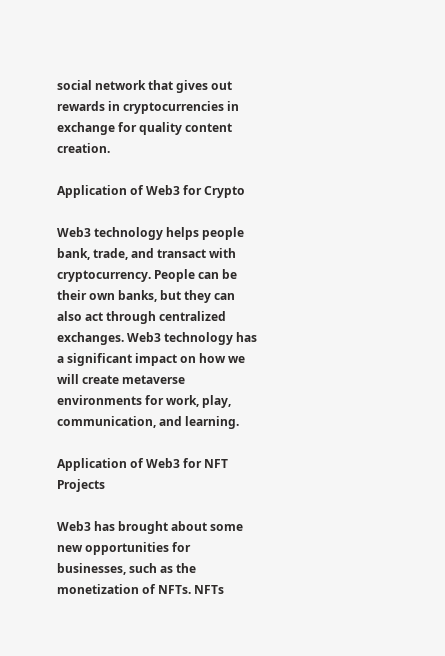social network that gives out rewards in cryptocurrencies in exchange for quality content creation.

Application of Web3 for Crypto

Web3 technology helps people bank, trade, and transact with cryptocurrency. People can be their own banks, but they can also act through centralized exchanges. Web3 technology has a significant impact on how we will create metaverse environments for work, play, communication, and learning.

Application of Web3 for NFT Projects

Web3 has brought about some new opportunities for businesses, such as the monetization of NFTs. NFTs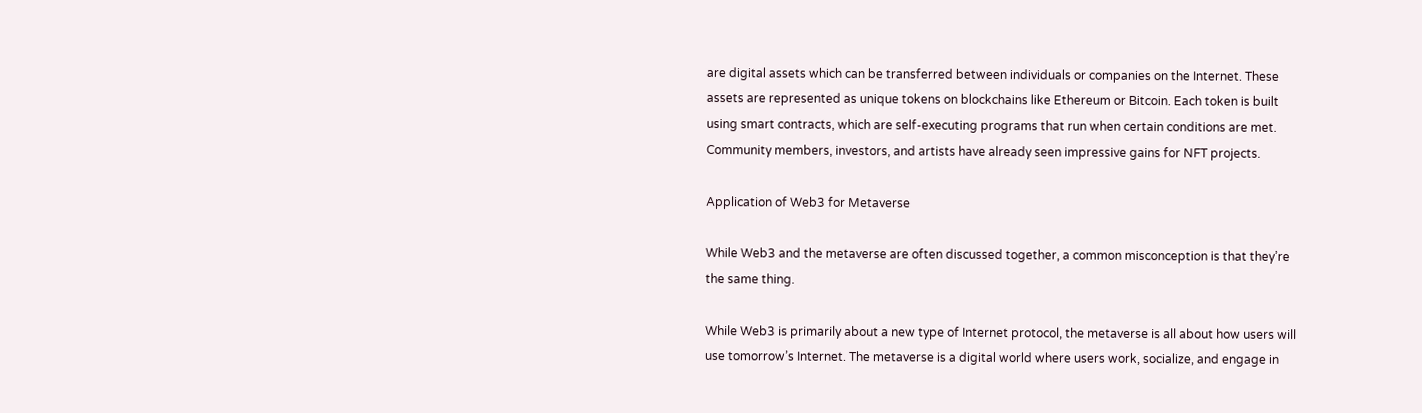are digital assets which can be transferred between individuals or companies on the Internet. These assets are represented as unique tokens on blockchains like Ethereum or Bitcoin. Each token is built using smart contracts, which are self-executing programs that run when certain conditions are met. Community members, investors, and artists have already seen impressive gains for NFT projects.

Application of Web3 for Metaverse

While Web3 and the metaverse are often discussed together, a common misconception is that they’re the same thing.

While Web3 is primarily about a new type of Internet protocol, the metaverse is all about how users will use tomorrow’s Internet. The metaverse is a digital world where users work, socialize, and engage in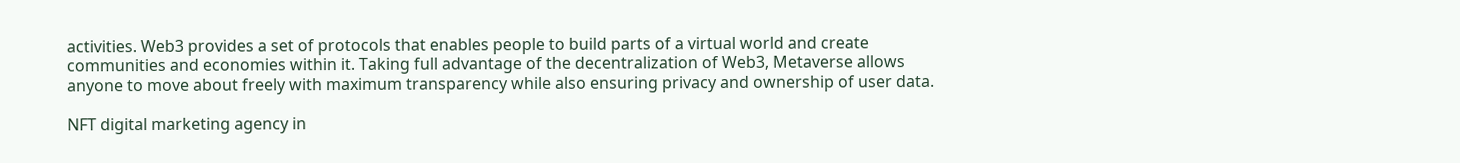activities. Web3 provides a set of protocols that enables people to build parts of a virtual world and create communities and economies within it. Taking full advantage of the decentralization of Web3, Metaverse allows anyone to move about freely with maximum transparency while also ensuring privacy and ownership of user data.

NFT digital marketing agency in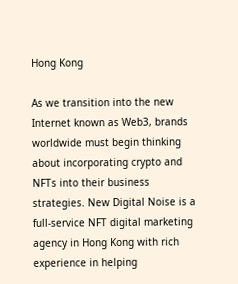Hong Kong

As we transition into the new Internet known as Web3, brands worldwide must begin thinking about incorporating crypto and NFTs into their business strategies. New Digital Noise is a full-service NFT digital marketing agency in Hong Kong with rich experience in helping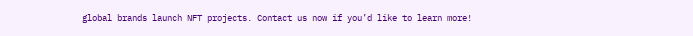global brands launch NFT projects. Contact us now if you’d like to learn more!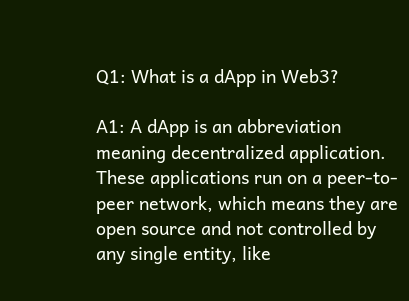Q1: What is a dApp in Web3?

A1: A dApp is an abbreviation meaning decentralized application. These applications run on a peer-to-peer network, which means they are open source and not controlled by any single entity, like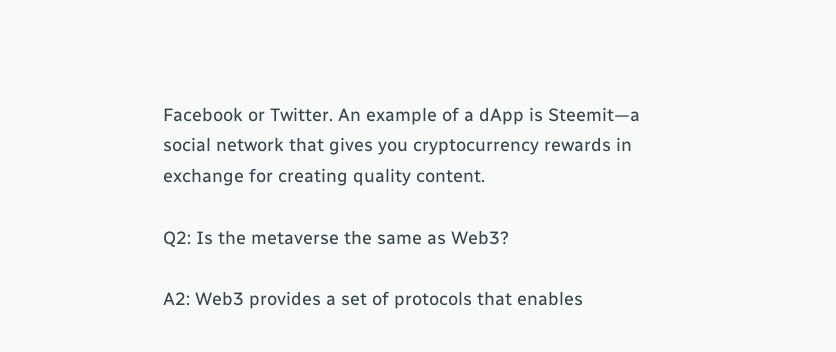Facebook or Twitter. An example of a dApp is Steemit—a social network that gives you cryptocurrency rewards in exchange for creating quality content.

Q2: Is the metaverse the same as Web3?

A2: Web3 provides a set of protocols that enables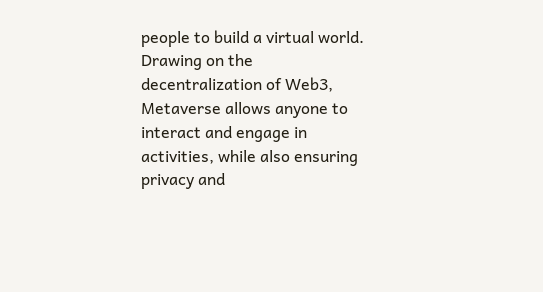people to build a virtual world. Drawing on the decentralization of Web3, Metaverse allows anyone to interact and engage in activities, while also ensuring privacy and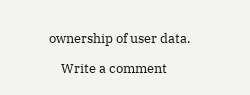ownership of user data.

    Write a comment